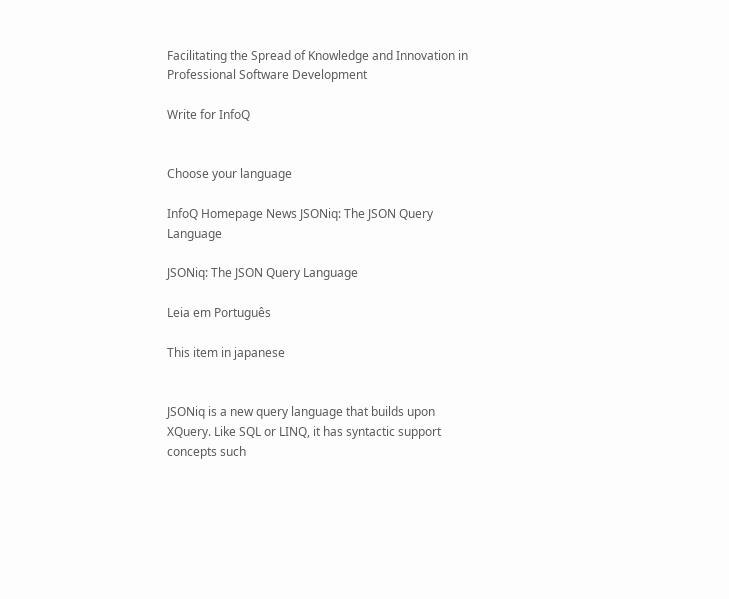Facilitating the Spread of Knowledge and Innovation in Professional Software Development

Write for InfoQ


Choose your language

InfoQ Homepage News JSONiq: The JSON Query Language

JSONiq: The JSON Query Language

Leia em Português

This item in japanese


JSONiq is a new query language that builds upon XQuery. Like SQL or LINQ, it has syntactic support concepts such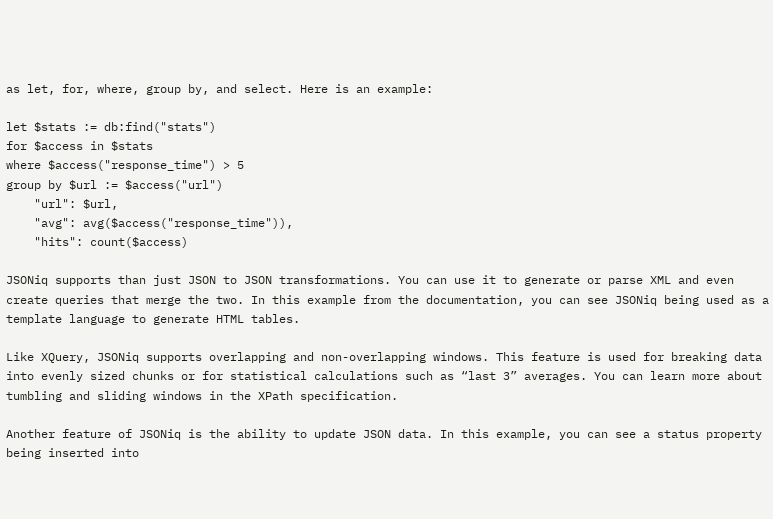as let, for, where, group by, and select. Here is an example:

let $stats := db:find("stats")
for $access in $stats
where $access("response_time") > 5
group by $url := $access("url")
    "url": $url,
    "avg": avg($access("response_time")),
    "hits": count($access)

JSONiq supports than just JSON to JSON transformations. You can use it to generate or parse XML and even create queries that merge the two. In this example from the documentation, you can see JSONiq being used as a template language to generate HTML tables.

Like XQuery, JSONiq supports overlapping and non-overlapping windows. This feature is used for breaking data into evenly sized chunks or for statistical calculations such as “last 3” averages. You can learn more about tumbling and sliding windows in the XPath specification.

Another feature of JSONiq is the ability to update JSON data. In this example, you can see a status property being inserted into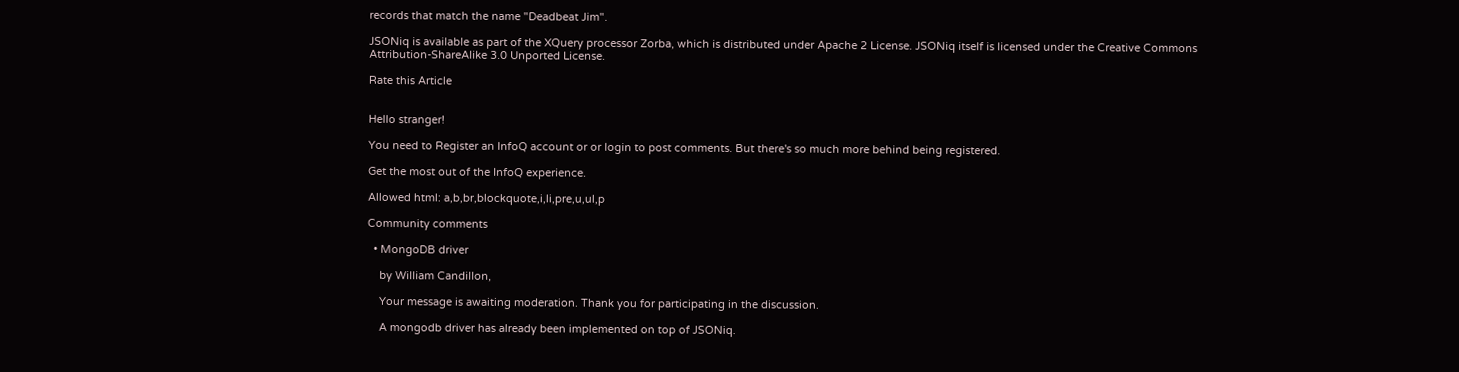records that match the name "Deadbeat Jim".

JSONiq is available as part of the XQuery processor Zorba, which is distributed under Apache 2 License. JSONiq itself is licensed under the Creative Commons Attribution-ShareAlike 3.0 Unported License.

Rate this Article


Hello stranger!

You need to Register an InfoQ account or or login to post comments. But there's so much more behind being registered.

Get the most out of the InfoQ experience.

Allowed html: a,b,br,blockquote,i,li,pre,u,ul,p

Community comments

  • MongoDB driver

    by William Candillon,

    Your message is awaiting moderation. Thank you for participating in the discussion.

    A mongodb driver has already been implemented on top of JSONiq.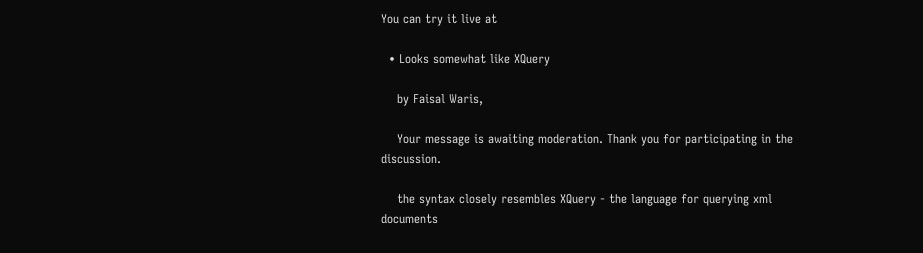You can try it live at

  • Looks somewhat like XQuery

    by Faisal Waris,

    Your message is awaiting moderation. Thank you for participating in the discussion.

    the syntax closely resembles XQuery - the language for querying xml documents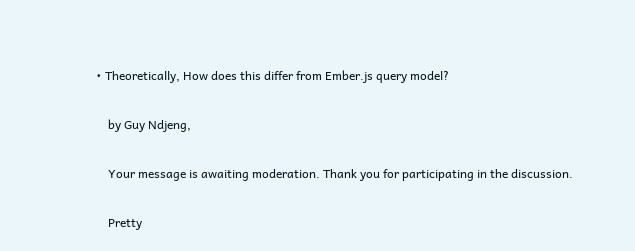• Theoretically, How does this differ from Ember.js query model?

    by Guy Ndjeng,

    Your message is awaiting moderation. Thank you for participating in the discussion.

    Pretty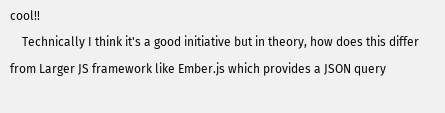cool!!
    Technically I think it's a good initiative but in theory, how does this differ from Larger JS framework like Ember.js which provides a JSON query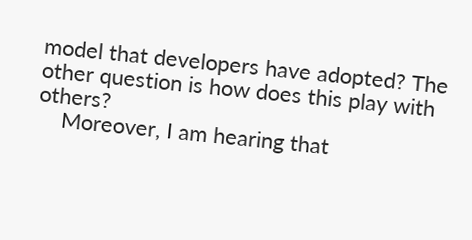model that developers have adopted? The other question is how does this play with others?
    Moreover, I am hearing that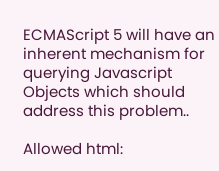ECMAScript 5 will have an inherent mechanism for querying Javascript Objects which should address this problem..

Allowed html: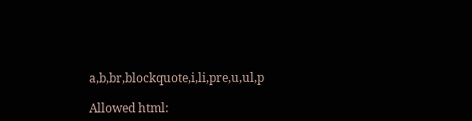a,b,br,blockquote,i,li,pre,u,ul,p

Allowed html: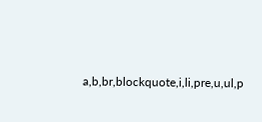a,b,br,blockquote,i,li,pre,u,ul,p